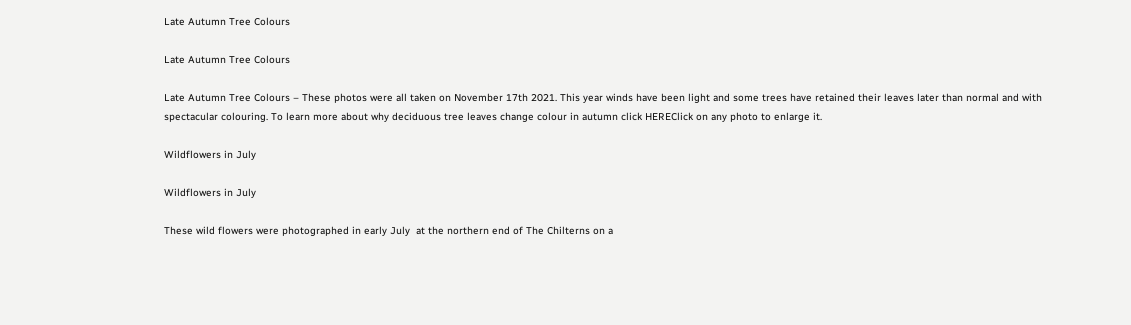Late Autumn Tree Colours

Late Autumn Tree Colours

Late Autumn Tree Colours – These photos were all taken on November 17th 2021. This year winds have been light and some trees have retained their leaves later than normal and with spectacular colouring. To learn more about why deciduous tree leaves change colour in autumn click HEREClick on any photo to enlarge it.

Wildflowers in July

Wildflowers in July

These wild flowers were photographed in early July  at the northern end of The Chilterns on a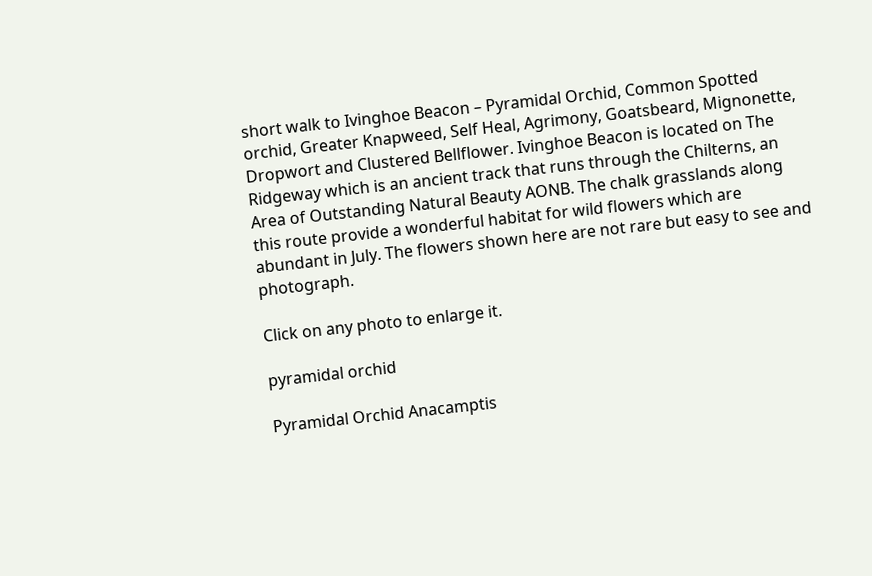short walk to Ivinghoe Beacon – Pyramidal Orchid, Common Spotted orchid, Greater Knapweed, Self Heal, Agrimony, Goatsbeard, Mignonette, Dropwort and Clustered Bellflower. Ivinghoe Beacon is located on The Ridgeway which is an ancient track that runs through the Chilterns, an Area of Outstanding Natural Beauty AONB. The chalk grasslands along this route provide a wonderful habitat for wild flowers which are abundant in July. The flowers shown here are not rare but easy to see and photograph.

Click on any photo to enlarge it.

pyramidal orchid

Pyramidal Orchid Anacamptis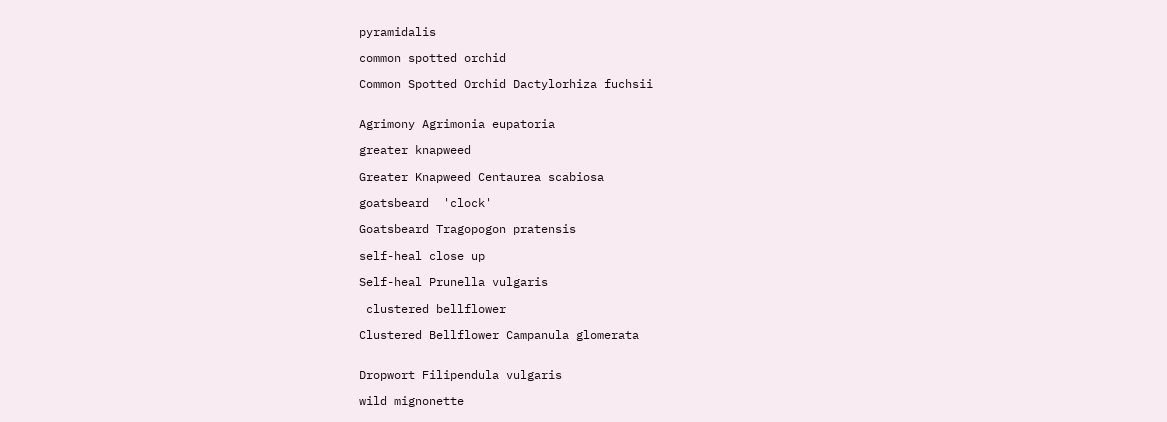pyramidalis

common spotted orchid

Common Spotted Orchid Dactylorhiza fuchsii


Agrimony Agrimonia eupatoria

greater knapweed

Greater Knapweed Centaurea scabiosa

goatsbeard  'clock'

Goatsbeard Tragopogon pratensis

self-heal close up

Self-heal Prunella vulgaris

 clustered bellflower

Clustered Bellflower Campanula glomerata


Dropwort Filipendula vulgaris

wild mignonette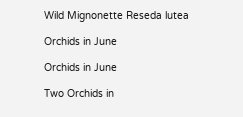Wild Mignonette Reseda lutea

Orchids in June

Orchids in June

Two Orchids in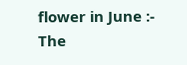flower in June :- The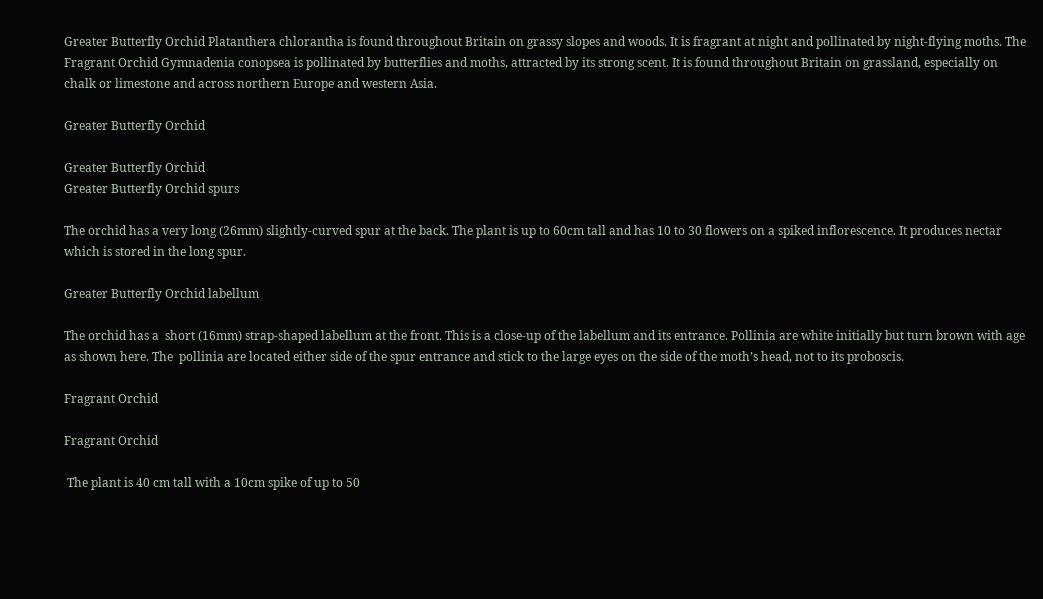Greater Butterfly Orchid Platanthera chlorantha is found throughout Britain on grassy slopes and woods. It is fragrant at night and pollinated by night-flying moths. The Fragrant Orchid Gymnadenia conopsea is pollinated by butterflies and moths, attracted by its strong scent. It is found throughout Britain on grassland, especially on chalk or limestone and across northern Europe and western Asia.

Greater Butterfly Orchid

Greater Butterfly Orchid
Greater Butterfly Orchid spurs

The orchid has a very long (26mm) slightly-curved spur at the back. The plant is up to 60cm tall and has 10 to 30 flowers on a spiked inflorescence. It produces nectar which is stored in the long spur.

Greater Butterfly Orchid labellum

The orchid has a  short (16mm) strap-shaped labellum at the front. This is a close-up of the labellum and its entrance. Pollinia are white initially but turn brown with age as shown here. The  pollinia are located either side of the spur entrance and stick to the large eyes on the side of the moth’s head, not to its proboscis.

Fragrant Orchid

Fragrant Orchid

 The plant is 40 cm tall with a 10cm spike of up to 50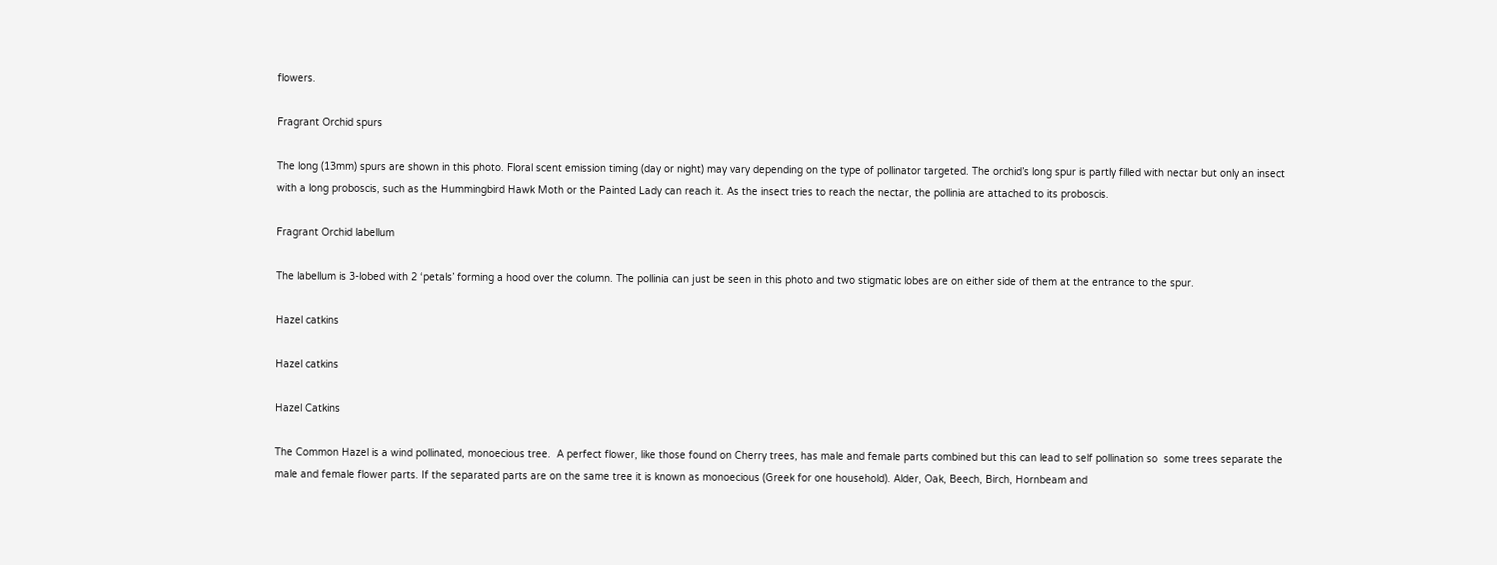flowers.

Fragrant Orchid spurs

The long (13mm) spurs are shown in this photo. Floral scent emission timing (day or night) may vary depending on the type of pollinator targeted. The orchid’s long spur is partly filled with nectar but only an insect with a long proboscis, such as the Hummingbird Hawk Moth or the Painted Lady can reach it. As the insect tries to reach the nectar, the pollinia are attached to its proboscis.

Fragrant Orchid labellum

The labellum is 3-lobed with 2 ‘petals’ forming a hood over the column. The pollinia can just be seen in this photo and two stigmatic lobes are on either side of them at the entrance to the spur.

Hazel catkins

Hazel catkins

Hazel Catkins

The Common Hazel is a wind pollinated, monoecious tree.  A perfect flower, like those found on Cherry trees, has male and female parts combined but this can lead to self pollination so  some trees separate the male and female flower parts. If the separated parts are on the same tree it is known as monoecious (Greek for one household). Alder, Oak, Beech, Birch, Hornbeam and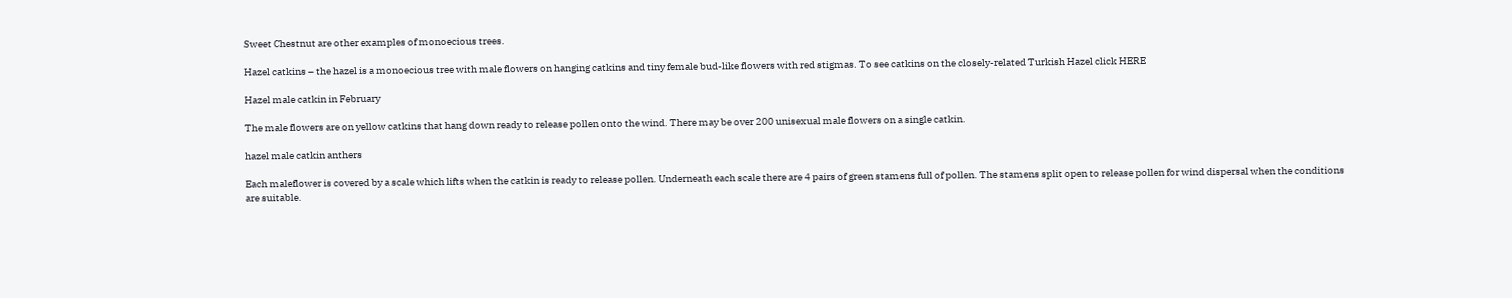Sweet Chestnut are other examples of monoecious trees.

Hazel catkins – the hazel is a monoecious tree with male flowers on hanging catkins and tiny female bud-like flowers with red stigmas. To see catkins on the closely-related Turkish Hazel click HERE

Hazel male catkin in February

The male flowers are on yellow catkins that hang down ready to release pollen onto the wind. There may be over 200 unisexual male flowers on a single catkin.

hazel male catkin anthers

Each maleflower is covered by a scale which lifts when the catkin is ready to release pollen. Underneath each scale there are 4 pairs of green stamens full of pollen. The stamens split open to release pollen for wind dispersal when the conditions are suitable.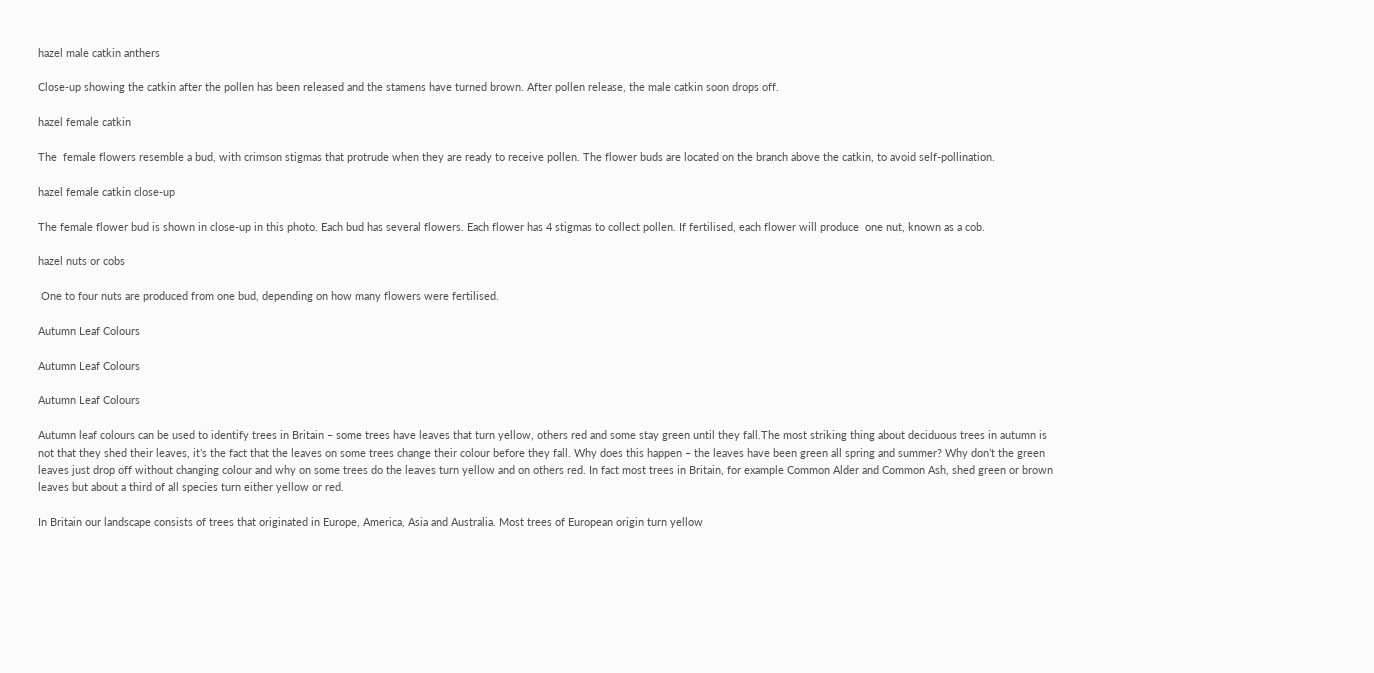hazel male catkin anthers

Close-up showing the catkin after the pollen has been released and the stamens have turned brown. After pollen release, the male catkin soon drops off.

hazel female catkin

The  female flowers resemble a bud, with crimson stigmas that protrude when they are ready to receive pollen. The flower buds are located on the branch above the catkin, to avoid self-pollination.

hazel female catkin close-up

The female flower bud is shown in close-up in this photo. Each bud has several flowers. Each flower has 4 stigmas to collect pollen. If fertilised, each flower will produce  one nut, known as a cob.

hazel nuts or cobs

 One to four nuts are produced from one bud, depending on how many flowers were fertilised.

Autumn Leaf Colours

Autumn Leaf Colours

Autumn Leaf Colours

Autumn leaf colours can be used to identify trees in Britain – some trees have leaves that turn yellow, others red and some stay green until they fall.The most striking thing about deciduous trees in autumn is not that they shed their leaves, it’s the fact that the leaves on some trees change their colour before they fall. Why does this happen – the leaves have been green all spring and summer? Why don’t the green leaves just drop off without changing colour and why on some trees do the leaves turn yellow and on others red. In fact most trees in Britain, for example Common Alder and Common Ash, shed green or brown leaves but about a third of all species turn either yellow or red.

In Britain our landscape consists of trees that originated in Europe, America, Asia and Australia. Most trees of European origin turn yellow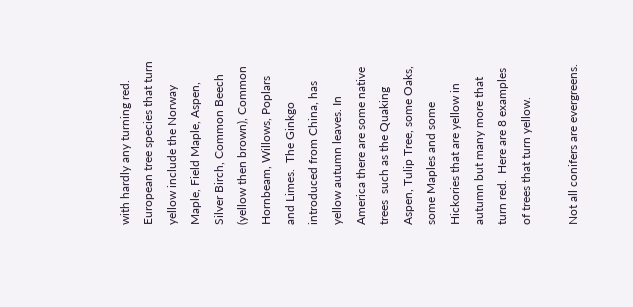with hardly any turning red. European tree species that turn yellow include the Norway Maple, Field Maple, Aspen, Silver Birch, Common Beech (yellow then brown), Common Hornbeam, Willows, Poplars and Limes.  The Ginkgo  introduced from China, has yellow autumn leaves. In America there are some native trees  such as the Quaking Aspen, Tulip Tree, some Oaks, some Maples and some Hickories that are yellow in autumn but many more that turn red.  Here are 8 examples of trees that turn yellow.

Not all conifers are evergreens.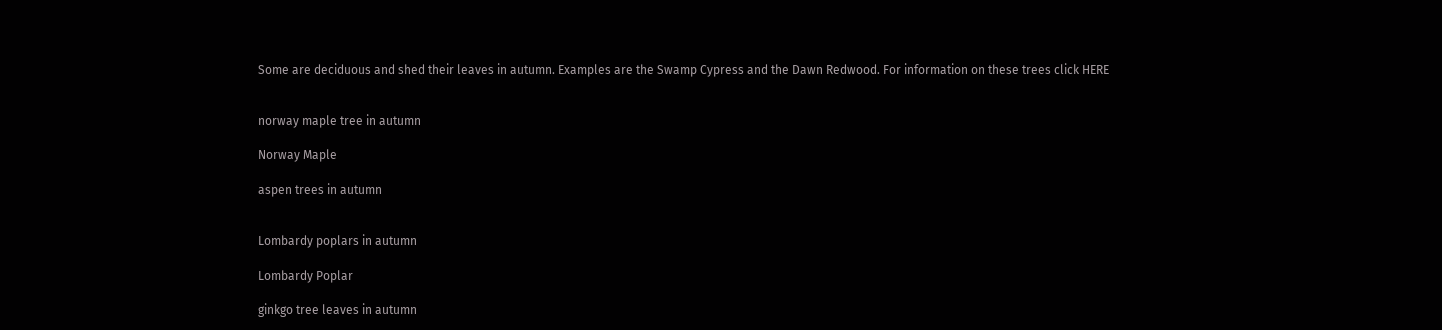Some are deciduous and shed their leaves in autumn. Examples are the Swamp Cypress and the Dawn Redwood. For information on these trees click HERE


norway maple tree in autumn

Norway Maple

aspen trees in autumn


Lombardy poplars in autumn

Lombardy Poplar

ginkgo tree leaves in autumn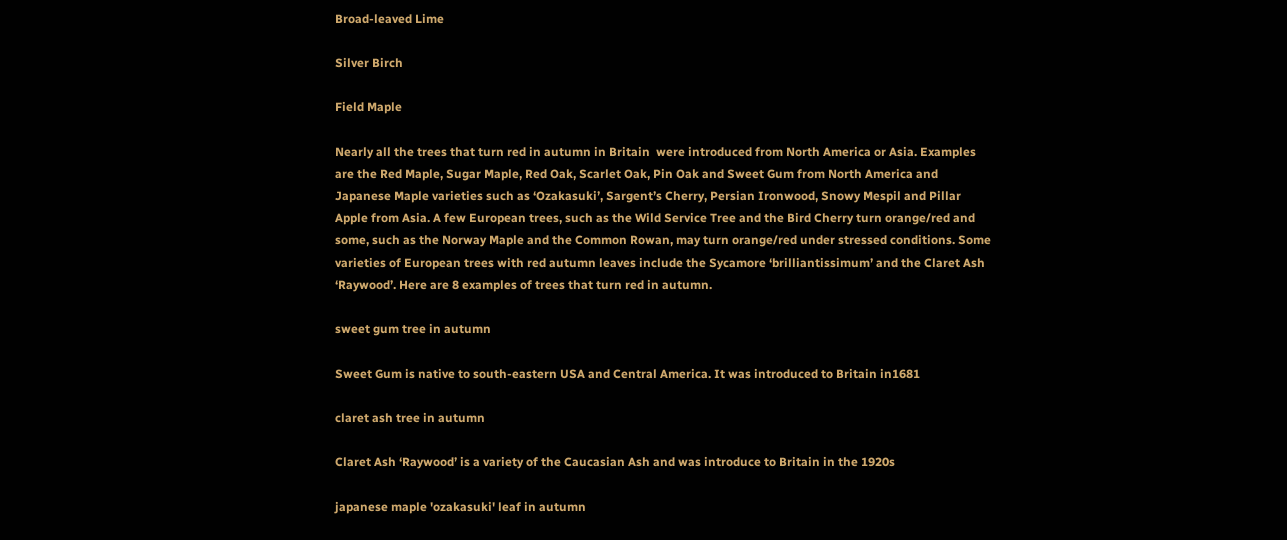Broad-leaved Lime

Silver Birch

Field Maple

Nearly all the trees that turn red in autumn in Britain  were introduced from North America or Asia. Examples are the Red Maple, Sugar Maple, Red Oak, Scarlet Oak, Pin Oak and Sweet Gum from North America and  Japanese Maple varieties such as ‘Ozakasuki’, Sargent’s Cherry, Persian Ironwood, Snowy Mespil and Pillar Apple from Asia. A few European trees, such as the Wild Service Tree and the Bird Cherry turn orange/red and some, such as the Norway Maple and the Common Rowan, may turn orange/red under stressed conditions. Some varieties of European trees with red autumn leaves include the Sycamore ‘brilliantissimum’ and the Claret Ash ‘Raywood’. Here are 8 examples of trees that turn red in autumn.

sweet gum tree in autumn

Sweet Gum is native to south-eastern USA and Central America. It was introduced to Britain in1681

claret ash tree in autumn

Claret Ash ‘Raywood’ is a variety of the Caucasian Ash and was introduce to Britain in the 1920s

japanese maple 'ozakasuki' leaf in autumn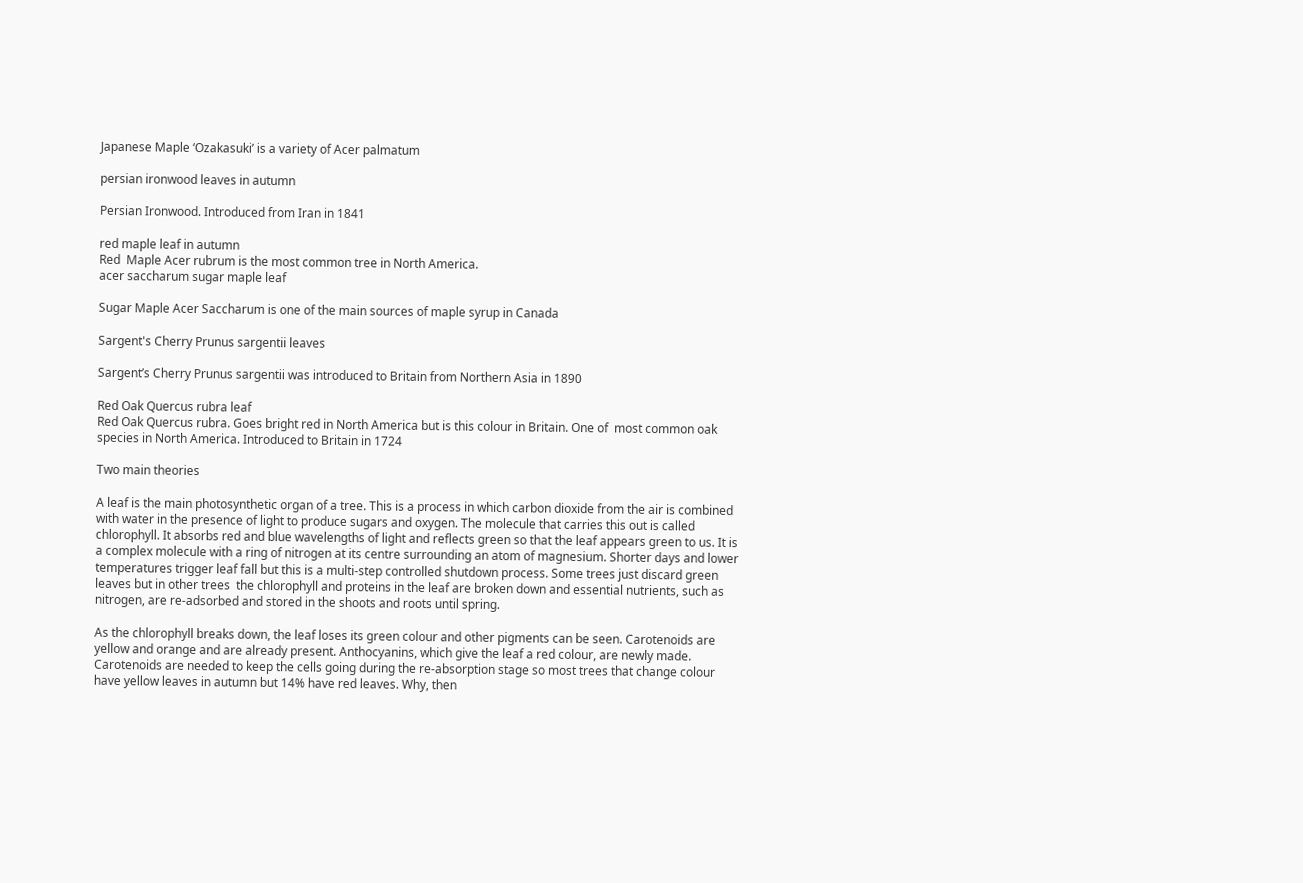Japanese Maple ‘Ozakasuki’ is a variety of Acer palmatum

persian ironwood leaves in autumn

Persian Ironwood. Introduced from Iran in 1841

red maple leaf in autumn
Red  Maple Acer rubrum is the most common tree in North America.
acer saccharum sugar maple leaf

Sugar Maple Acer Saccharum is one of the main sources of maple syrup in Canada

Sargent's Cherry Prunus sargentii leaves

Sargent’s Cherry Prunus sargentii was introduced to Britain from Northern Asia in 1890

Red Oak Quercus rubra leaf
Red Oak Quercus rubra. Goes bright red in North America but is this colour in Britain. One of  most common oak species in North America. Introduced to Britain in 1724

Two main theories

A leaf is the main photosynthetic organ of a tree. This is a process in which carbon dioxide from the air is combined with water in the presence of light to produce sugars and oxygen. The molecule that carries this out is called chlorophyll. It absorbs red and blue wavelengths of light and reflects green so that the leaf appears green to us. It is a complex molecule with a ring of nitrogen at its centre surrounding an atom of magnesium. Shorter days and lower temperatures trigger leaf fall but this is a multi-step controlled shutdown process. Some trees just discard green leaves but in other trees  the chlorophyll and proteins in the leaf are broken down and essential nutrients, such as nitrogen, are re-adsorbed and stored in the shoots and roots until spring.

As the chlorophyll breaks down, the leaf loses its green colour and other pigments can be seen. Carotenoids are yellow and orange and are already present. Anthocyanins, which give the leaf a red colour, are newly made. Carotenoids are needed to keep the cells going during the re-absorption stage so most trees that change colour have yellow leaves in autumn but 14% have red leaves. Why, then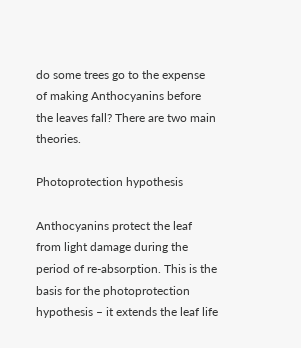do some trees go to the expense of making Anthocyanins before the leaves fall? There are two main theories.

Photoprotection hypothesis

Anthocyanins protect the leaf from light damage during the period of re-absorption. This is the basis for the photoprotection hypothesis – it extends the leaf life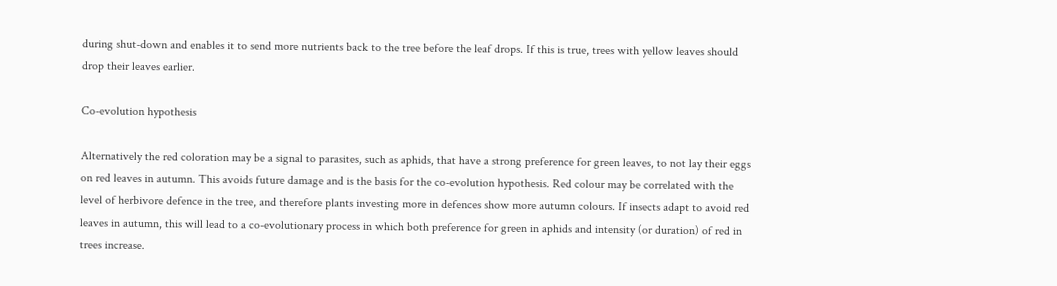during shut-down and enables it to send more nutrients back to the tree before the leaf drops. If this is true, trees with yellow leaves should drop their leaves earlier.

Co-evolution hypothesis

Alternatively the red coloration may be a signal to parasites, such as aphids, that have a strong preference for green leaves, to not lay their eggs on red leaves in autumn. This avoids future damage and is the basis for the co-evolution hypothesis. Red colour may be correlated with the level of herbivore defence in the tree, and therefore plants investing more in defences show more autumn colours. If insects adapt to avoid red leaves in autumn, this will lead to a co-evolutionary process in which both preference for green in aphids and intensity (or duration) of red in trees increase.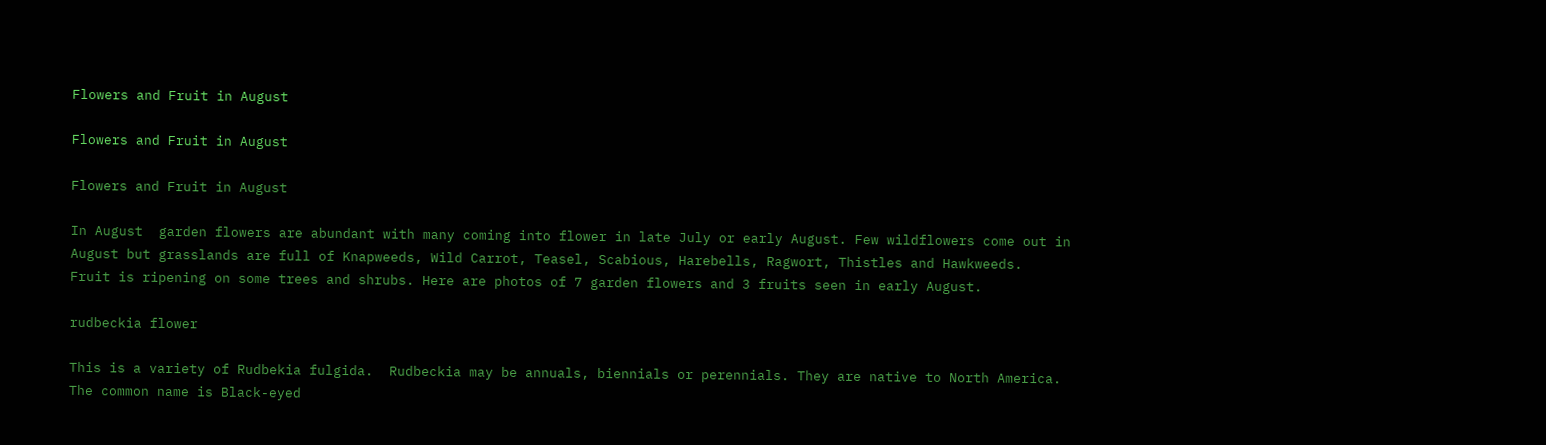Flowers and Fruit in August

Flowers and Fruit in August

Flowers and Fruit in August

In August  garden flowers are abundant with many coming into flower in late July or early August. Few wildflowers come out in August but grasslands are full of Knapweeds, Wild Carrot, Teasel, Scabious, Harebells, Ragwort, Thistles and Hawkweeds.  Fruit is ripening on some trees and shrubs. Here are photos of 7 garden flowers and 3 fruits seen in early August.

rudbeckia flower

This is a variety of Rudbekia fulgida.  Rudbeckia may be annuals, biennials or perennials. They are native to North America.  The common name is Black-eyed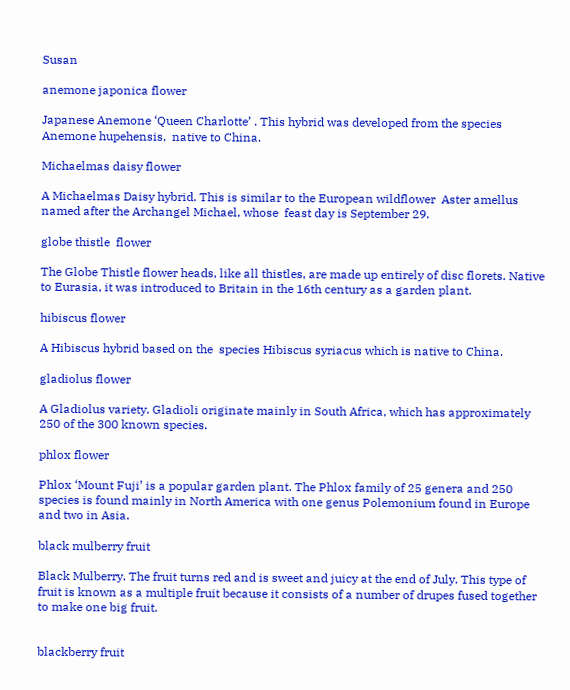Susan

anemone japonica flower

Japanese Anemone ‘Queen Charlotte’ . This hybrid was developed from the species Anemone hupehensis,  native to China.

Michaelmas daisy flower

A Michaelmas Daisy hybrid. This is similar to the European wildflower  Aster amellus named after the Archangel Michael, whose  feast day is September 29.

globe thistle  flower

The Globe Thistle flower heads, like all thistles, are made up entirely of disc florets. Native to Eurasia, it was introduced to Britain in the 16th century as a garden plant.

hibiscus flower

A Hibiscus hybrid based on the  species Hibiscus syriacus which is native to China.

gladiolus flower

A Gladiolus variety. Gladioli originate mainly in South Africa, which has approximately 250 of the 300 known species.

phlox flower

Phlox ‘Mount Fuji’ is a popular garden plant. The Phlox family of 25 genera and 250 species is found mainly in North America with one genus Polemonium found in Europe and two in Asia.

black mulberry fruit

Black Mulberry. The fruit turns red and is sweet and juicy at the end of July. This type of fruit is known as a multiple fruit because it consists of a number of drupes fused together to make one big fruit.


blackberry fruit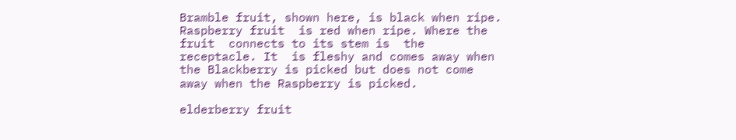Bramble fruit, shown here, is black when ripe. Raspberry fruit  is red when ripe. Where the fruit  connects to its stem is  the receptacle. It  is fleshy and comes away when the Blackberry is picked but does not come away when the Raspberry is picked.

elderberry fruit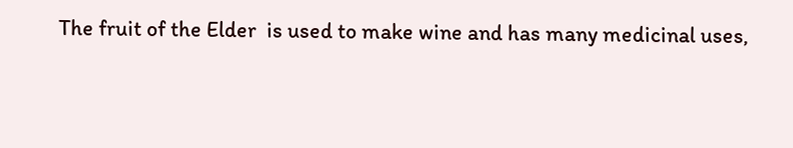The fruit of the Elder  is used to make wine and has many medicinal uses,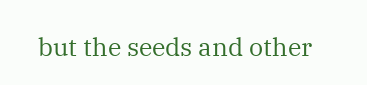but the seeds and other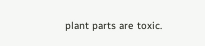plant parts are toxic.